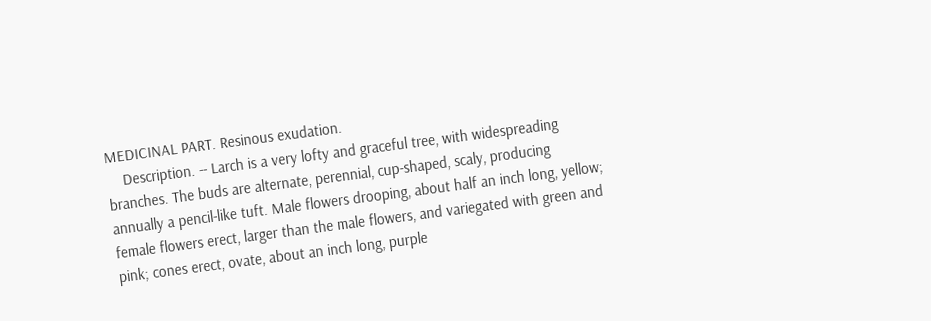MEDICINAL PART. Resinous exudation.
    Description. -- Larch is a very lofty and graceful tree, with widespreading branches. The buds are alternate, perennial, cup-shaped, scaly, producing annually a pencil-like tuft. Male flowers drooping, about half an inch long, yellow; female flowers erect, larger than the male flowers, and variegated with green and pink; cones erect, ovate, about an inch long, purple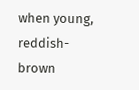when young, reddish-brown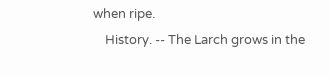when ripe.
    History. -- The Larch grows in the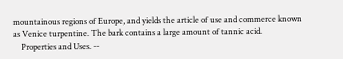mountainous regions of Europe, and yields the article of use and commerce known as Venice turpentine. The bark contains a large amount of tannic acid.
    Properties and Uses. --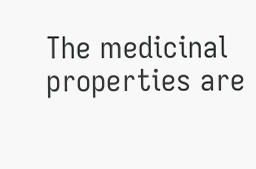The medicinal properties are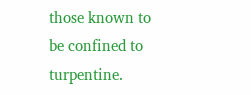those known to be confined to turpentine.